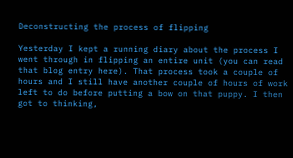Deconstructing the process of flipping

Yesterday I kept a running diary about the process I went through in flipping an entire unit (you can read that blog entry here). That process took a couple of hours and I still have another couple of hours of work left to do before putting a bow on that puppy. I then got to thinking,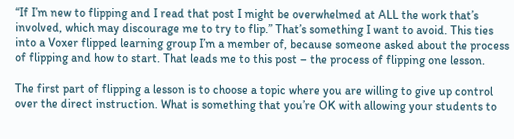“If I’m new to flipping and I read that post I might be overwhelmed at ALL the work that’s involved, which may discourage me to try to flip.” That’s something I want to avoid. This ties into a Voxer flipped learning group I’m a member of, because someone asked about the process of flipping and how to start. That leads me to this post – the process of flipping one lesson.

The first part of flipping a lesson is to choose a topic where you are willing to give up control over the direct instruction. What is something that you’re OK with allowing your students to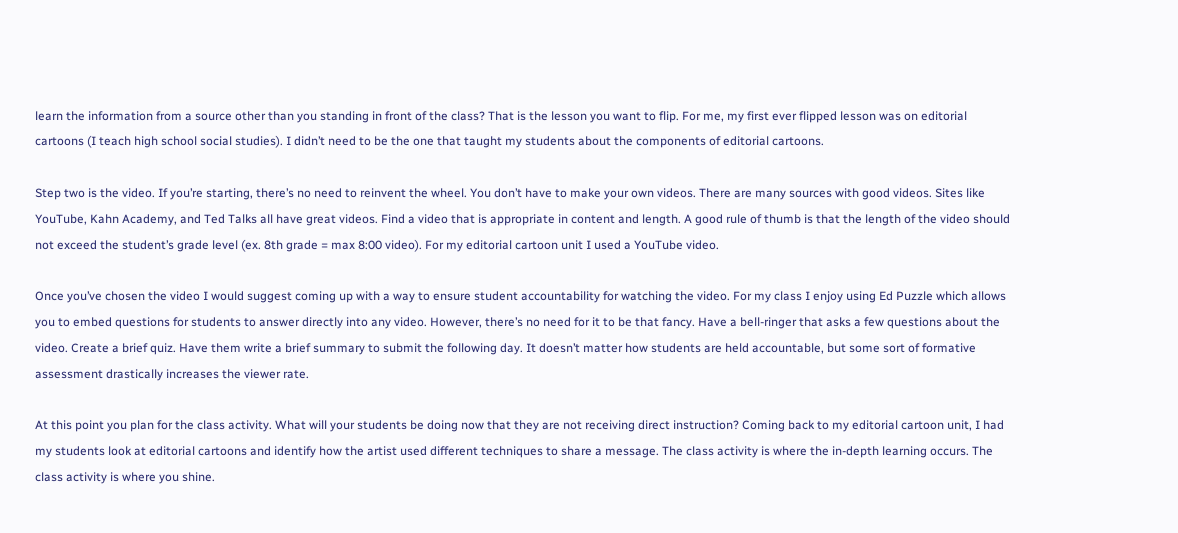learn the information from a source other than you standing in front of the class? That is the lesson you want to flip. For me, my first ever flipped lesson was on editorial cartoons (I teach high school social studies). I didn’t need to be the one that taught my students about the components of editorial cartoons.

Step two is the video. If you’re starting, there’s no need to reinvent the wheel. You don’t have to make your own videos. There are many sources with good videos. Sites like YouTube, Kahn Academy, and Ted Talks all have great videos. Find a video that is appropriate in content and length. A good rule of thumb is that the length of the video should not exceed the student’s grade level (ex. 8th grade = max 8:00 video). For my editorial cartoon unit I used a YouTube video.

Once you’ve chosen the video I would suggest coming up with a way to ensure student accountability for watching the video. For my class I enjoy using Ed Puzzle which allows you to embed questions for students to answer directly into any video. However, there’s no need for it to be that fancy. Have a bell-ringer that asks a few questions about the video. Create a brief quiz. Have them write a brief summary to submit the following day. It doesn’t matter how students are held accountable, but some sort of formative assessment drastically increases the viewer rate.

At this point you plan for the class activity. What will your students be doing now that they are not receiving direct instruction? Coming back to my editorial cartoon unit, I had my students look at editorial cartoons and identify how the artist used different techniques to share a message. The class activity is where the in-depth learning occurs. The class activity is where you shine.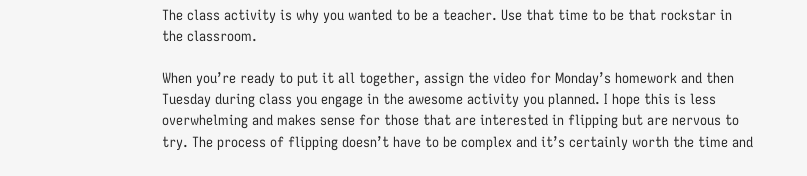The class activity is why you wanted to be a teacher. Use that time to be that rockstar in the classroom.

When you’re ready to put it all together, assign the video for Monday’s homework and then Tuesday during class you engage in the awesome activity you planned. I hope this is less overwhelming and makes sense for those that are interested in flipping but are nervous to try. The process of flipping doesn’t have to be complex and it’s certainly worth the time and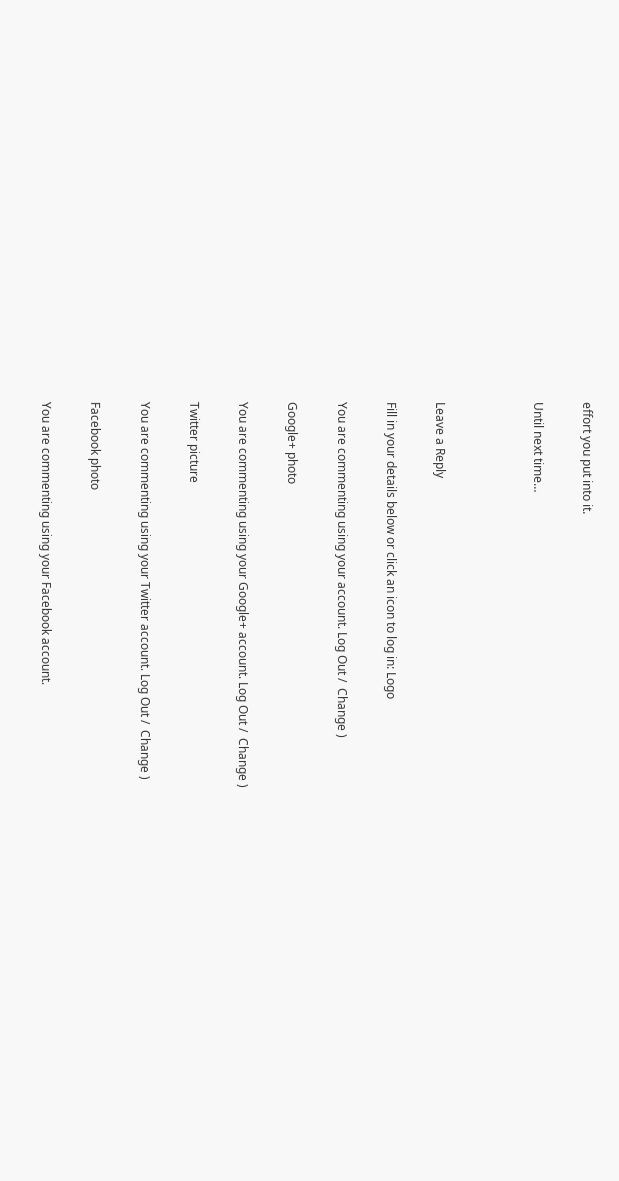effort you put into it.

Until next time…



Leave a Reply

Fill in your details below or click an icon to log in: Logo

You are commenting using your account. Log Out /  Change )

Google+ photo

You are commenting using your Google+ account. Log Out /  Change )

Twitter picture

You are commenting using your Twitter account. Log Out /  Change )

Facebook photo

You are commenting using your Facebook account.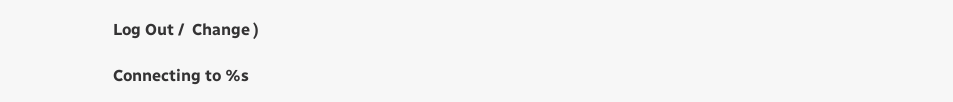Log Out /  Change )

Connecting to %s